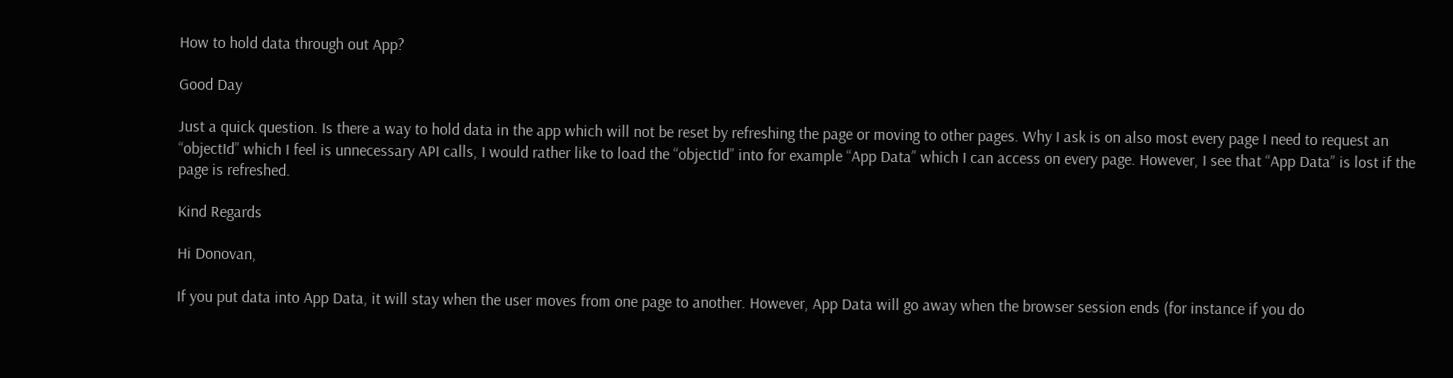How to hold data through out App?

Good Day

Just a quick question. Is there a way to hold data in the app which will not be reset by refreshing the page or moving to other pages. Why I ask is on also most every page I need to request an “objectId” which I feel is unnecessary API calls, I would rather like to load the “objectId” into for example “App Data” which I can access on every page. However, I see that “App Data” is lost if the page is refreshed.

Kind Regards

Hi Donovan,

If you put data into App Data, it will stay when the user moves from one page to another. However, App Data will go away when the browser session ends (for instance if you do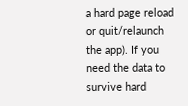a hard page reload or quit/relaunch the app). If you need the data to survive hard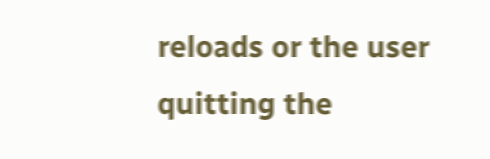reloads or the user quitting the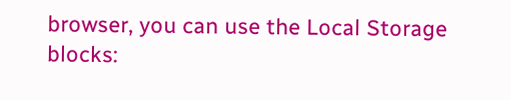browser, you can use the Local Storage blocks: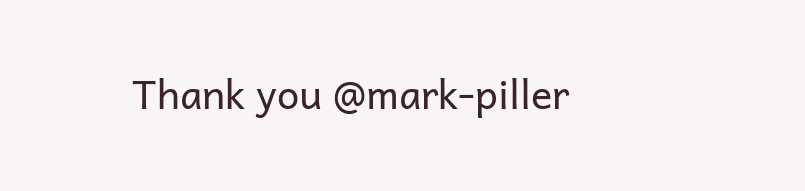Thank you @mark-piller